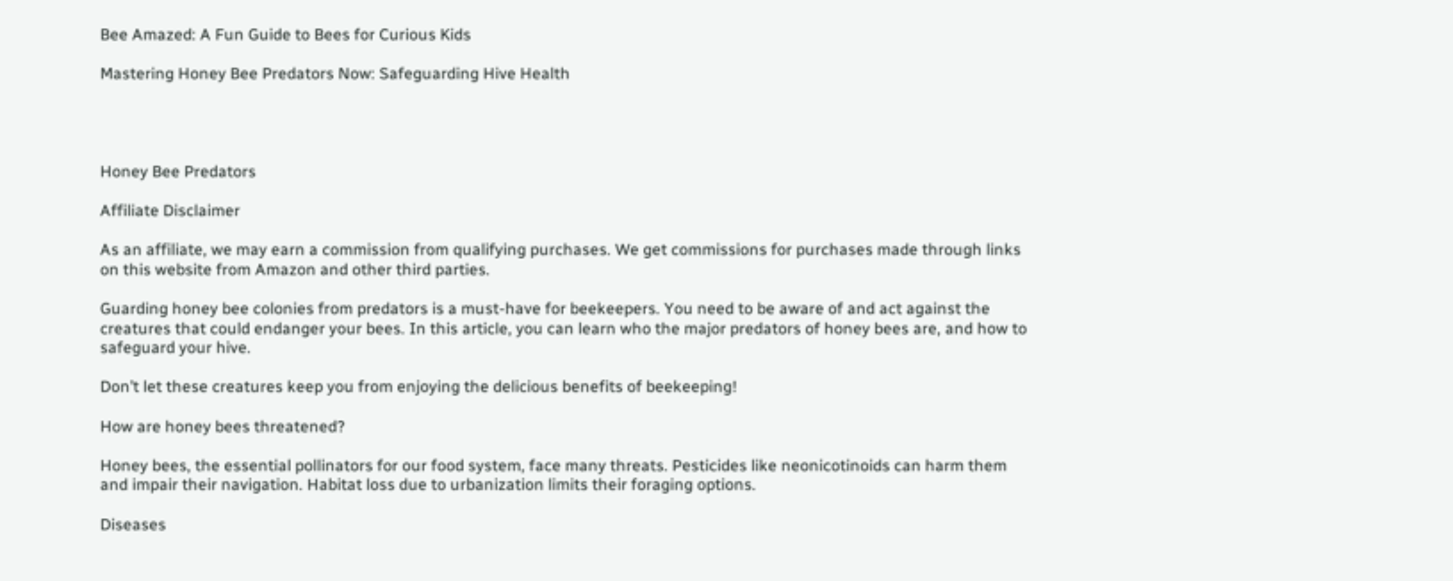Bee Amazed: A Fun Guide to Bees for Curious Kids

Mastering Honey Bee Predators Now: Safeguarding Hive Health




Honey Bee Predators

Affiliate Disclaimer

As an affiliate, we may earn a commission from qualifying purchases. We get commissions for purchases made through links on this website from Amazon and other third parties.

Guarding honey bee colonies from predators is a must-have for beekeepers. You need to be aware of and act against the creatures that could endanger your bees. In this article, you can learn who the major predators of honey bees are, and how to safeguard your hive.

Don’t let these creatures keep you from enjoying the delicious benefits of beekeeping!

How are honey bees threatened?

Honey bees, the essential pollinators for our food system, face many threats. Pesticides like neonicotinoids can harm them and impair their navigation. Habitat loss due to urbanization limits their foraging options.

Diseases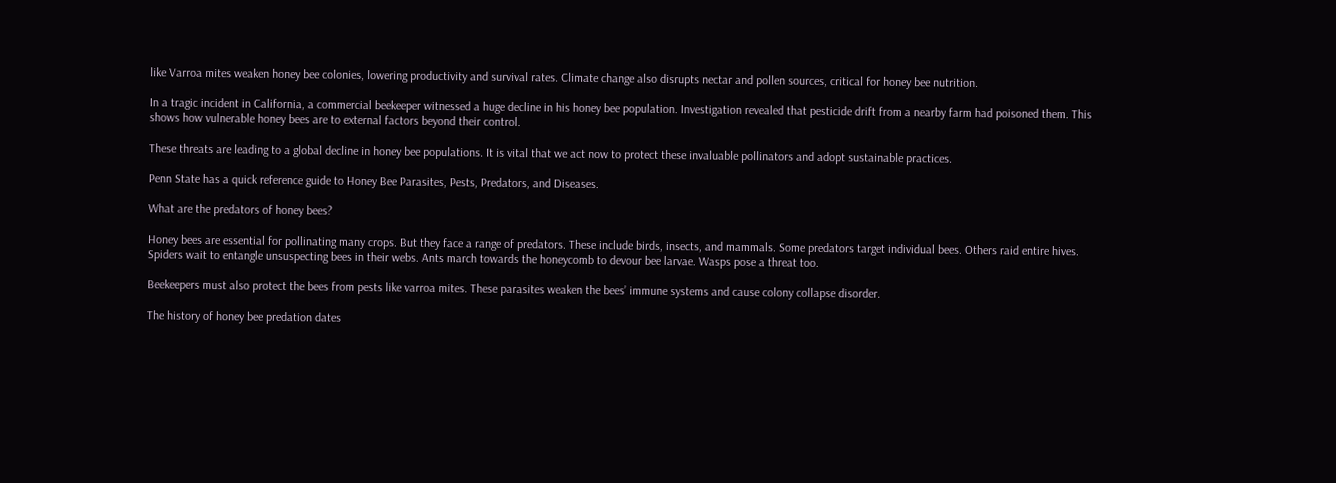like Varroa mites weaken honey bee colonies, lowering productivity and survival rates. Climate change also disrupts nectar and pollen sources, critical for honey bee nutrition.

In a tragic incident in California, a commercial beekeeper witnessed a huge decline in his honey bee population. Investigation revealed that pesticide drift from a nearby farm had poisoned them. This shows how vulnerable honey bees are to external factors beyond their control.

These threats are leading to a global decline in honey bee populations. It is vital that we act now to protect these invaluable pollinators and adopt sustainable practices.

Penn State has a quick reference guide to Honey Bee Parasites, Pests, Predators, and Diseases.

What are the predators of honey bees?

Honey bees are essential for pollinating many crops. But they face a range of predators. These include birds, insects, and mammals. Some predators target individual bees. Others raid entire hives. Spiders wait to entangle unsuspecting bees in their webs. Ants march towards the honeycomb to devour bee larvae. Wasps pose a threat too.

Beekeepers must also protect the bees from pests like varroa mites. These parasites weaken the bees’ immune systems and cause colony collapse disorder.

The history of honey bee predation dates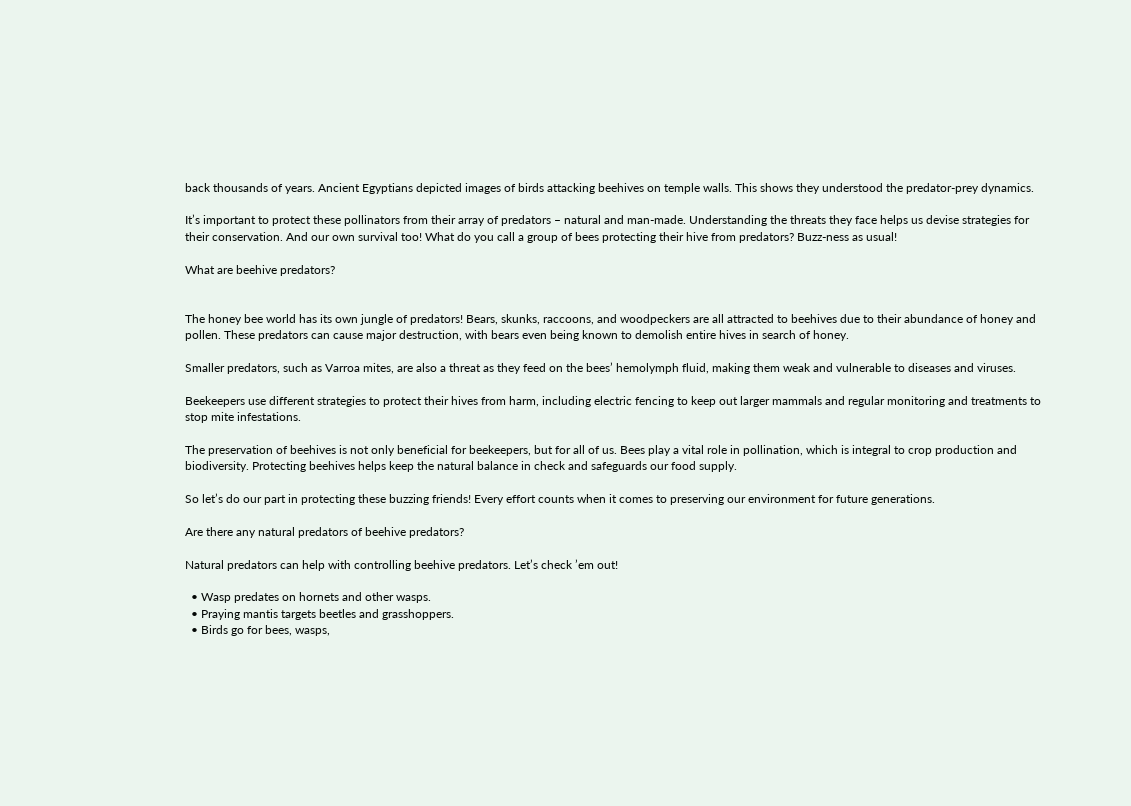back thousands of years. Ancient Egyptians depicted images of birds attacking beehives on temple walls. This shows they understood the predator-prey dynamics.

It’s important to protect these pollinators from their array of predators – natural and man-made. Understanding the threats they face helps us devise strategies for their conservation. And our own survival too! What do you call a group of bees protecting their hive from predators? Buzz-ness as usual!

What are beehive predators?


The honey bee world has its own jungle of predators! Bears, skunks, raccoons, and woodpeckers are all attracted to beehives due to their abundance of honey and pollen. These predators can cause major destruction, with bears even being known to demolish entire hives in search of honey.

Smaller predators, such as Varroa mites, are also a threat as they feed on the bees’ hemolymph fluid, making them weak and vulnerable to diseases and viruses.

Beekeepers use different strategies to protect their hives from harm, including electric fencing to keep out larger mammals and regular monitoring and treatments to stop mite infestations.

The preservation of beehives is not only beneficial for beekeepers, but for all of us. Bees play a vital role in pollination, which is integral to crop production and biodiversity. Protecting beehives helps keep the natural balance in check and safeguards our food supply.

So let’s do our part in protecting these buzzing friends! Every effort counts when it comes to preserving our environment for future generations.

Are there any natural predators of beehive predators?

Natural predators can help with controlling beehive predators. Let’s check ’em out!

  • Wasp predates on hornets and other wasps.
  • Praying mantis targets beetles and grasshoppers.
  • Birds go for bees, wasps,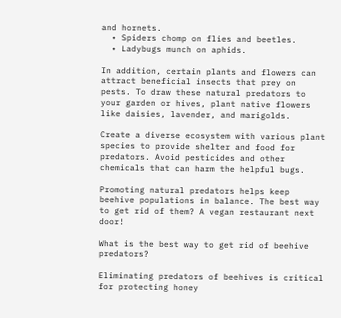and hornets.
  • Spiders chomp on flies and beetles.
  • Ladybugs munch on aphids.

In addition, certain plants and flowers can attract beneficial insects that prey on pests. To draw these natural predators to your garden or hives, plant native flowers like daisies, lavender, and marigolds.

Create a diverse ecosystem with various plant species to provide shelter and food for predators. Avoid pesticides and other chemicals that can harm the helpful bugs.

Promoting natural predators helps keep beehive populations in balance. The best way to get rid of them? A vegan restaurant next door!

What is the best way to get rid of beehive predators?

Eliminating predators of beehives is critical for protecting honey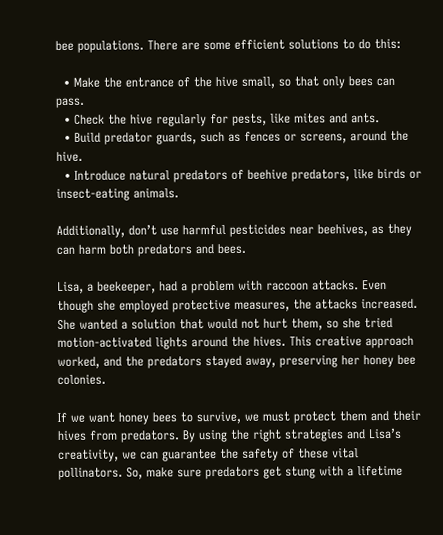bee populations. There are some efficient solutions to do this:

  • Make the entrance of the hive small, so that only bees can pass.
  • Check the hive regularly for pests, like mites and ants.
  • Build predator guards, such as fences or screens, around the hive.
  • Introduce natural predators of beehive predators, like birds or insect-eating animals.

Additionally, don’t use harmful pesticides near beehives, as they can harm both predators and bees.

Lisa, a beekeeper, had a problem with raccoon attacks. Even though she employed protective measures, the attacks increased. She wanted a solution that would not hurt them, so she tried motion-activated lights around the hives. This creative approach worked, and the predators stayed away, preserving her honey bee colonies.

If we want honey bees to survive, we must protect them and their hives from predators. By using the right strategies and Lisa’s creativity, we can guarantee the safety of these vital pollinators. So, make sure predators get stung with a lifetime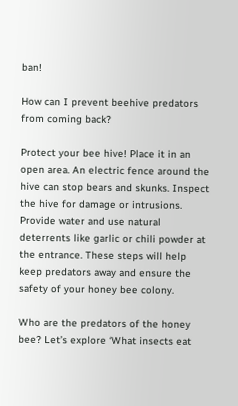ban!

How can I prevent beehive predators from coming back?

Protect your bee hive! Place it in an open area. An electric fence around the hive can stop bears and skunks. Inspect the hive for damage or intrusions. Provide water and use natural deterrents like garlic or chili powder at the entrance. These steps will help keep predators away and ensure the safety of your honey bee colony.

Who are the predators of the honey bee? Let’s explore ‘What insects eat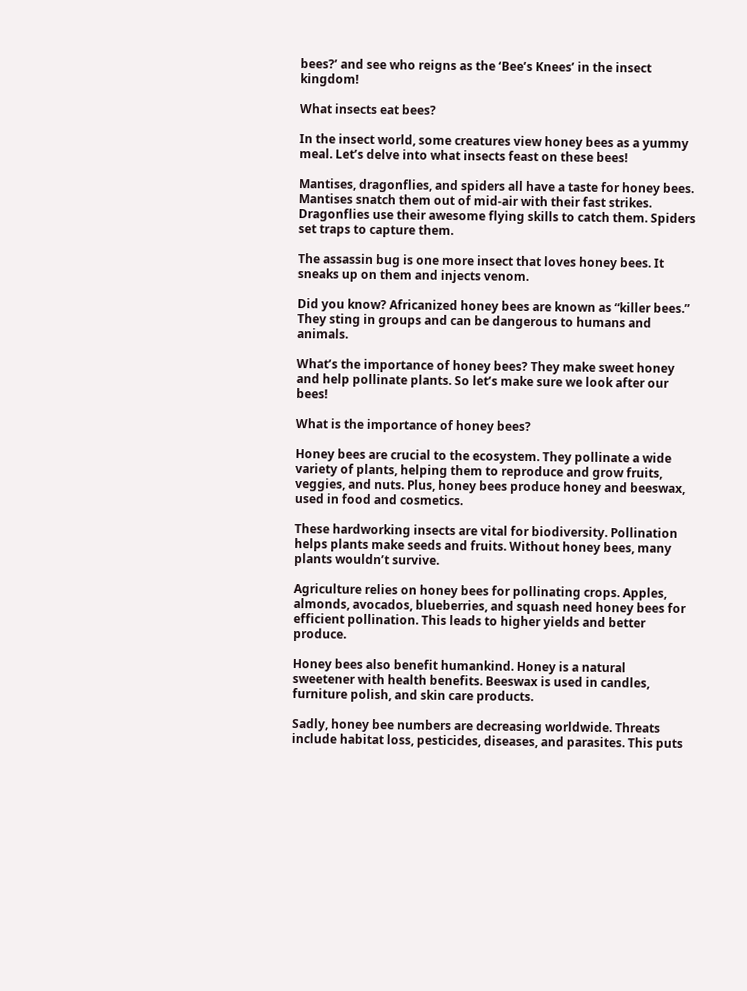bees?’ and see who reigns as the ‘Bee’s Knees’ in the insect kingdom!

What insects eat bees?

In the insect world, some creatures view honey bees as a yummy meal. Let’s delve into what insects feast on these bees!

Mantises, dragonflies, and spiders all have a taste for honey bees. Mantises snatch them out of mid-air with their fast strikes. Dragonflies use their awesome flying skills to catch them. Spiders set traps to capture them.

The assassin bug is one more insect that loves honey bees. It sneaks up on them and injects venom.

Did you know? Africanized honey bees are known as “killer bees.” They sting in groups and can be dangerous to humans and animals.

What’s the importance of honey bees? They make sweet honey and help pollinate plants. So let’s make sure we look after our bees!

What is the importance of honey bees?

Honey bees are crucial to the ecosystem. They pollinate a wide variety of plants, helping them to reproduce and grow fruits, veggies, and nuts. Plus, honey bees produce honey and beeswax, used in food and cosmetics.

These hardworking insects are vital for biodiversity. Pollination helps plants make seeds and fruits. Without honey bees, many plants wouldn’t survive.

Agriculture relies on honey bees for pollinating crops. Apples, almonds, avocados, blueberries, and squash need honey bees for efficient pollination. This leads to higher yields and better produce.

Honey bees also benefit humankind. Honey is a natural sweetener with health benefits. Beeswax is used in candles, furniture polish, and skin care products.

Sadly, honey bee numbers are decreasing worldwide. Threats include habitat loss, pesticides, diseases, and parasites. This puts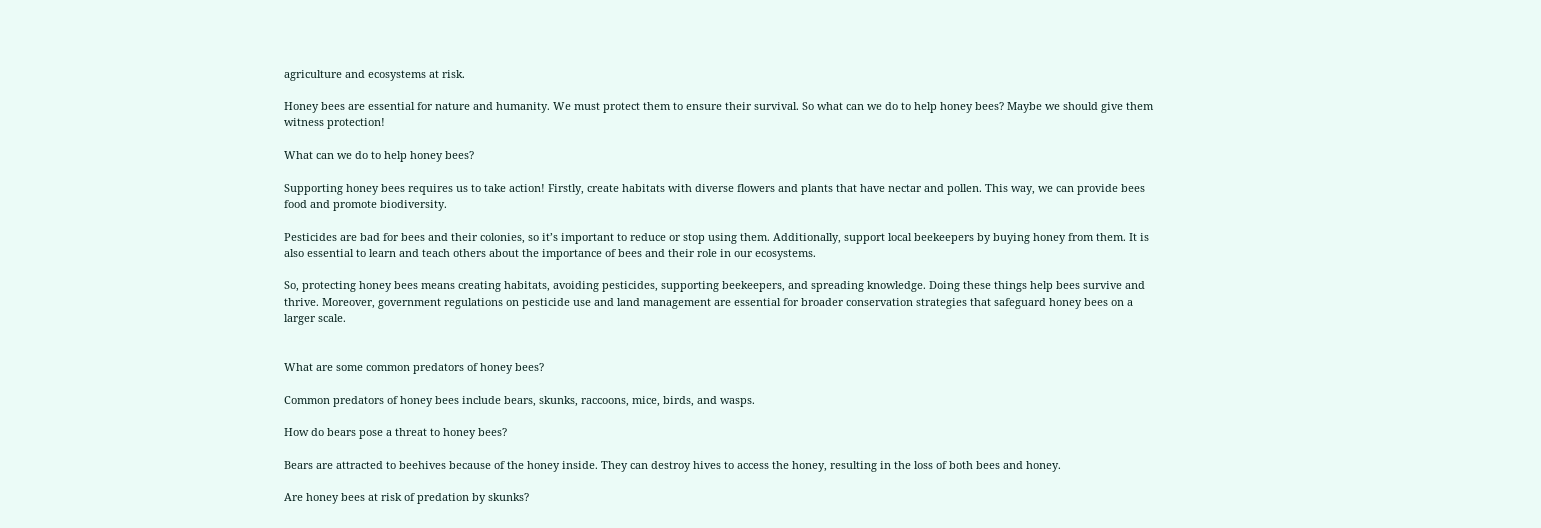agriculture and ecosystems at risk.

Honey bees are essential for nature and humanity. We must protect them to ensure their survival. So what can we do to help honey bees? Maybe we should give them witness protection!

What can we do to help honey bees?

Supporting honey bees requires us to take action! Firstly, create habitats with diverse flowers and plants that have nectar and pollen. This way, we can provide bees food and promote biodiversity.

Pesticides are bad for bees and their colonies, so it’s important to reduce or stop using them. Additionally, support local beekeepers by buying honey from them. It is also essential to learn and teach others about the importance of bees and their role in our ecosystems.

So, protecting honey bees means creating habitats, avoiding pesticides, supporting beekeepers, and spreading knowledge. Doing these things help bees survive and thrive. Moreover, government regulations on pesticide use and land management are essential for broader conservation strategies that safeguard honey bees on a larger scale.


What are some common predators of honey bees?

Common predators of honey bees include bears, skunks, raccoons, mice, birds, and wasps.

How do bears pose a threat to honey bees?

Bears are attracted to beehives because of the honey inside. They can destroy hives to access the honey, resulting in the loss of both bees and honey.

Are honey bees at risk of predation by skunks?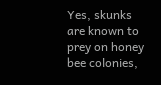Yes, skunks are known to prey on honey bee colonies,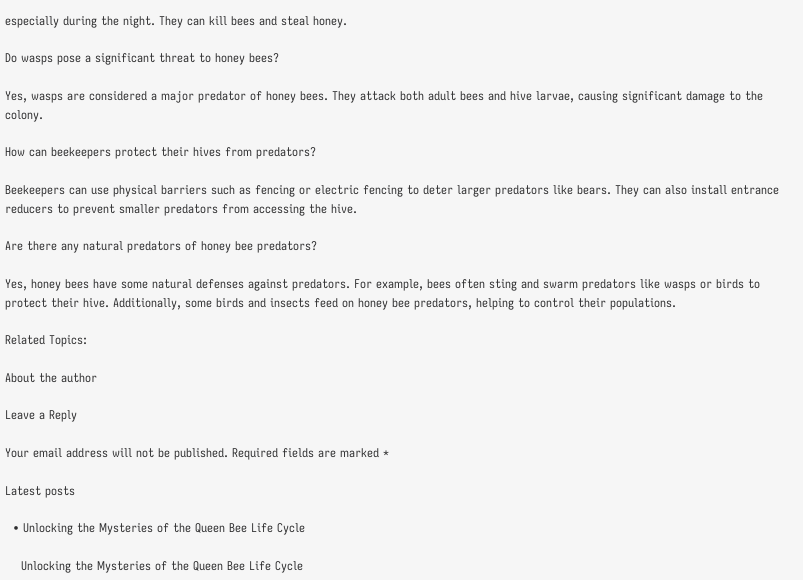especially during the night. They can kill bees and steal honey.

Do wasps pose a significant threat to honey bees?

Yes, wasps are considered a major predator of honey bees. They attack both adult bees and hive larvae, causing significant damage to the colony.

How can beekeepers protect their hives from predators?

Beekeepers can use physical barriers such as fencing or electric fencing to deter larger predators like bears. They can also install entrance reducers to prevent smaller predators from accessing the hive.

Are there any natural predators of honey bee predators?

Yes, honey bees have some natural defenses against predators. For example, bees often sting and swarm predators like wasps or birds to protect their hive. Additionally, some birds and insects feed on honey bee predators, helping to control their populations.

Related Topics:

About the author

Leave a Reply

Your email address will not be published. Required fields are marked *

Latest posts

  • Unlocking the Mysteries of the Queen Bee Life Cycle

    Unlocking the Mysteries of the Queen Bee Life Cycle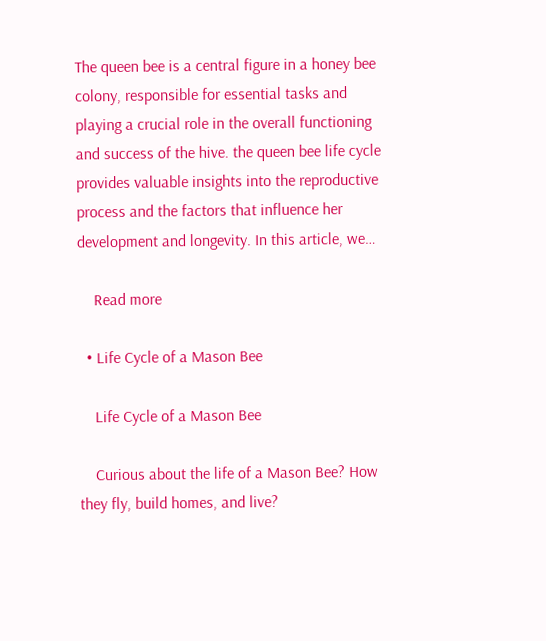The queen bee is a central figure in a honey bee colony, responsible for essential tasks and playing a crucial role in the overall functioning and success of the hive. the queen bee life cycle provides valuable insights into the reproductive process and the factors that influence her development and longevity. In this article, we…

    Read more

  • Life Cycle of a Mason Bee

    Life Cycle of a Mason Bee

    Curious about the life of a Mason Bee? How they fly, build homes, and live?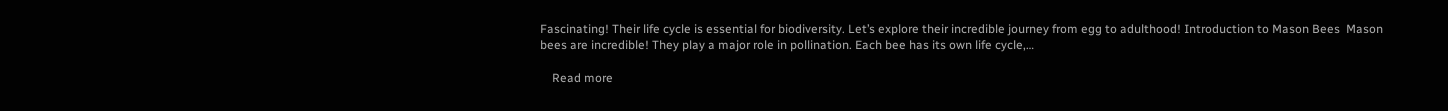Fascinating! Their life cycle is essential for biodiversity. Let’s explore their incredible journey from egg to adulthood! Introduction to Mason Bees  Mason bees are incredible! They play a major role in pollination. Each bee has its own life cycle,…

    Read more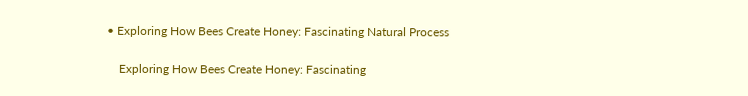• Exploring How Bees Create Honey: Fascinating Natural Process

    Exploring How Bees Create Honey: Fascinating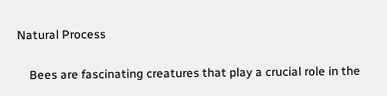Natural Process

    Bees are fascinating creatures that play a crucial role in the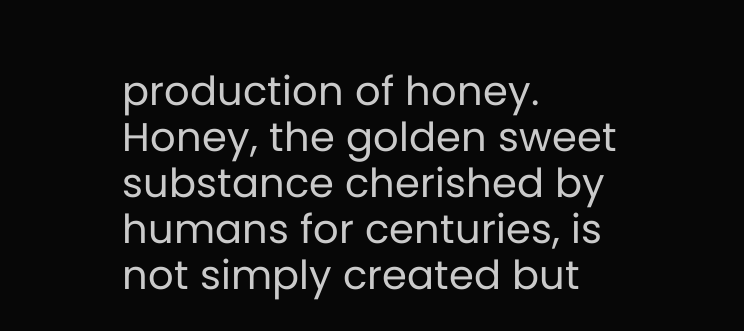production of honey. Honey, the golden sweet substance cherished by humans for centuries, is not simply created but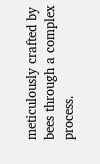meticulously crafted by bees through a complex process.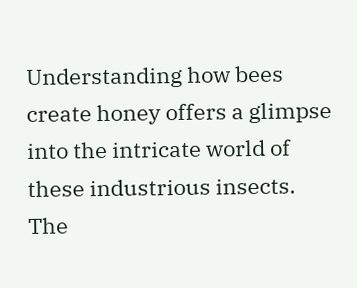Understanding how bees create honey offers a glimpse into the intricate world of these industrious insects. The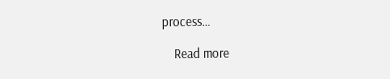process…

    Read more